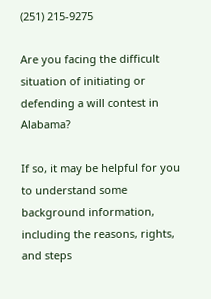(251) 215-9275

Are you facing the difficult situation of initiating or defending a will contest in Alabama?

If so, it may be helpful for you to understand some background information, including the reasons, rights, and steps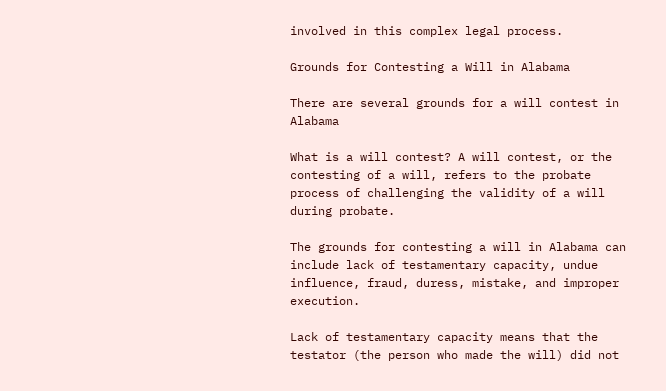involved in this complex legal process.

Grounds for Contesting a Will in Alabama

There are several grounds for a will contest in Alabama

What is a will contest? A will contest, or the contesting of a will, refers to the probate process of challenging the validity of a will during probate.

The grounds for contesting a will in Alabama can include lack of testamentary capacity, undue influence, fraud, duress, mistake, and improper execution.

Lack of testamentary capacity means that the testator (the person who made the will) did not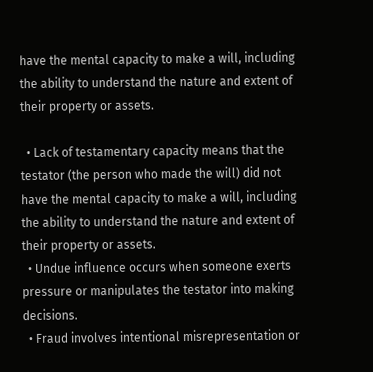have the mental capacity to make a will, including the ability to understand the nature and extent of their property or assets.

  • Lack of testamentary capacity means that the testator (the person who made the will) did not have the mental capacity to make a will, including the ability to understand the nature and extent of their property or assets.
  • Undue influence occurs when someone exerts pressure or manipulates the testator into making decisions.
  • Fraud involves intentional misrepresentation or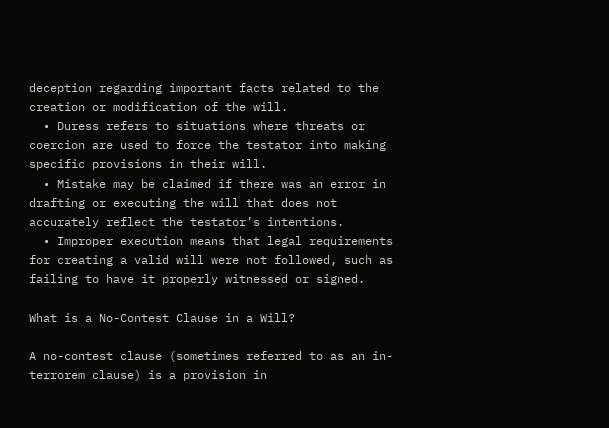deception regarding important facts related to the creation or modification of the will.
  • Duress refers to situations where threats or coercion are used to force the testator into making specific provisions in their will.
  • Mistake may be claimed if there was an error in drafting or executing the will that does not accurately reflect the testator’s intentions.
  • Improper execution means that legal requirements for creating a valid will were not followed, such as failing to have it properly witnessed or signed.

What is a No-Contest Clause in a Will?

A no-contest clause (sometimes referred to as an in-terrorem clause) is a provision in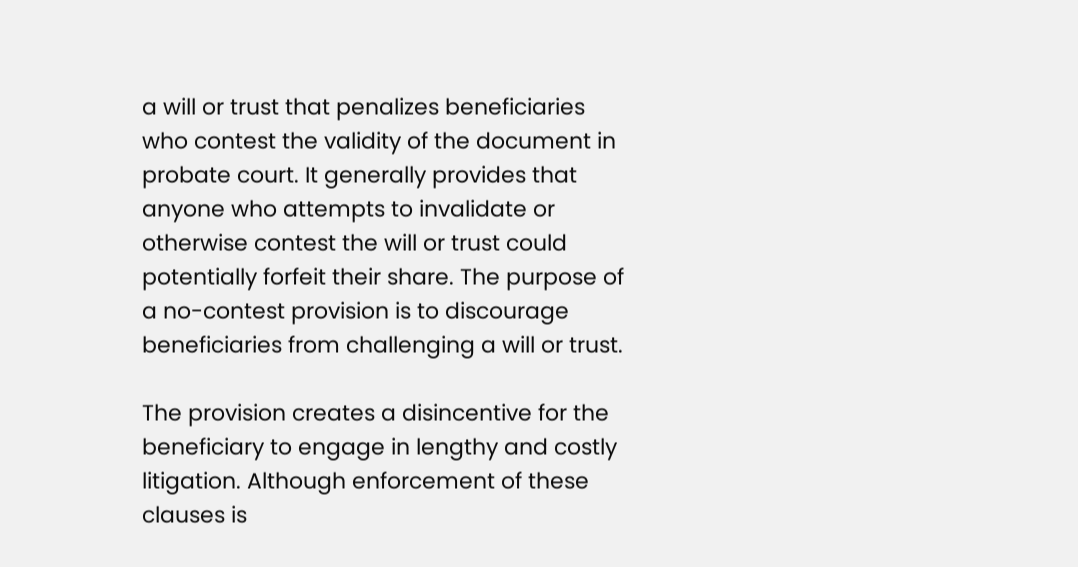a will or trust that penalizes beneficiaries who contest the validity of the document in probate court. It generally provides that anyone who attempts to invalidate or otherwise contest the will or trust could potentially forfeit their share. The purpose of a no-contest provision is to discourage beneficiaries from challenging a will or trust.

The provision creates a disincentive for the beneficiary to engage in lengthy and costly litigation. Although enforcement of these clauses is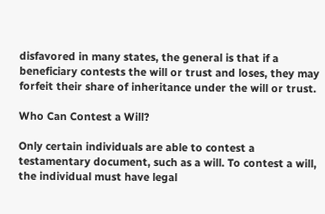disfavored in many states, the general is that if a beneficiary contests the will or trust and loses, they may forfeit their share of inheritance under the will or trust.

Who Can Contest a Will?

Only certain individuals are able to contest a testamentary document, such as a will. To contest a will, the individual must have legal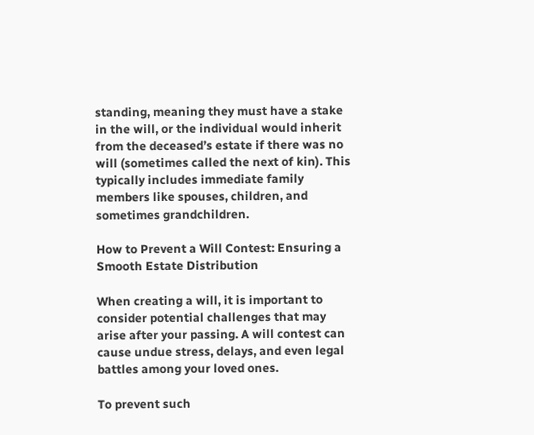standing, meaning they must have a stake in the will, or the individual would inherit from the deceased’s estate if there was no will (sometimes called the next of kin). This typically includes immediate family members like spouses, children, and sometimes grandchildren.

How to Prevent a Will Contest: Ensuring a Smooth Estate Distribution

When creating a will, it is important to consider potential challenges that may arise after your passing. A will contest can cause undue stress, delays, and even legal battles among your loved ones.

To prevent such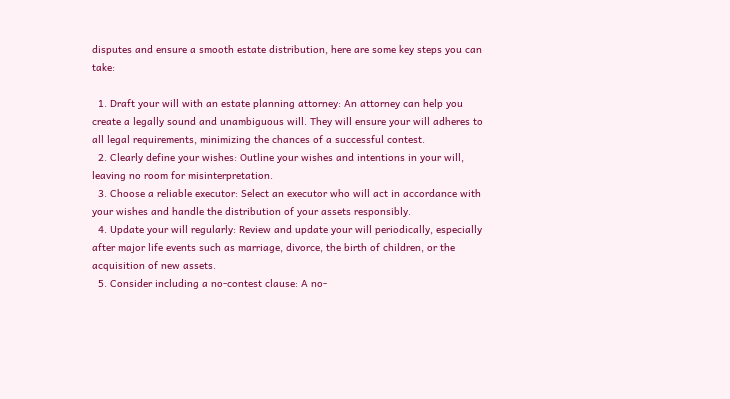disputes and ensure a smooth estate distribution, here are some key steps you can take:

  1. Draft your will with an estate planning attorney: An attorney can help you create a legally sound and unambiguous will. They will ensure your will adheres to all legal requirements, minimizing the chances of a successful contest.
  2. Clearly define your wishes: Outline your wishes and intentions in your will, leaving no room for misinterpretation.
  3. Choose a reliable executor: Select an executor who will act in accordance with your wishes and handle the distribution of your assets responsibly.
  4. Update your will regularly: Review and update your will periodically, especially after major life events such as marriage, divorce, the birth of children, or the acquisition of new assets.
  5. Consider including a no-contest clause: A no-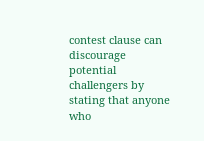contest clause can discourage potential challengers by stating that anyone who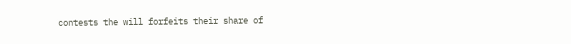contests the will forfeits their share of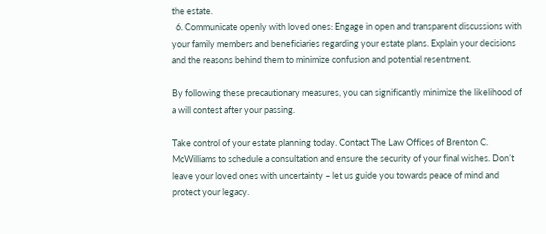the estate.
  6. Communicate openly with loved ones: Engage in open and transparent discussions with your family members and beneficiaries regarding your estate plans. Explain your decisions and the reasons behind them to minimize confusion and potential resentment.

By following these precautionary measures, you can significantly minimize the likelihood of a will contest after your passing.

Take control of your estate planning today. Contact The Law Offices of Brenton C. McWilliams to schedule a consultation and ensure the security of your final wishes. Don’t leave your loved ones with uncertainty – let us guide you towards peace of mind and protect your legacy.